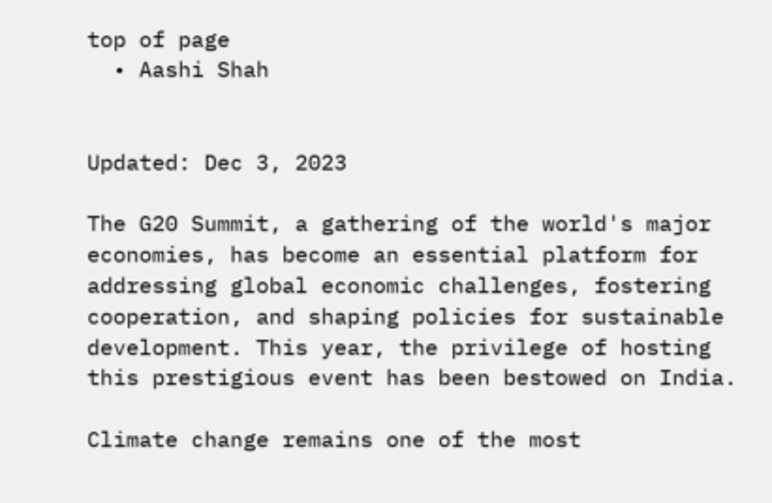top of page
  • Aashi Shah


Updated: Dec 3, 2023

The G20 Summit, a gathering of the world's major economies, has become an essential platform for addressing global economic challenges, fostering cooperation, and shaping policies for sustainable development. This year, the privilege of hosting this prestigious event has been bestowed on India.

Climate change remains one of the most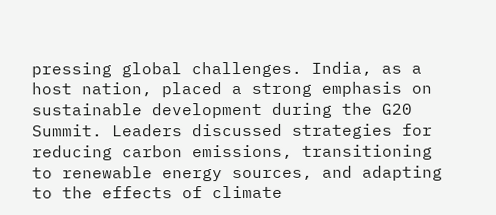pressing global challenges. India, as a host nation, placed a strong emphasis on sustainable development during the G20 Summit. Leaders discussed strategies for reducing carbon emissions, transitioning to renewable energy sources, and adapting to the effects of climate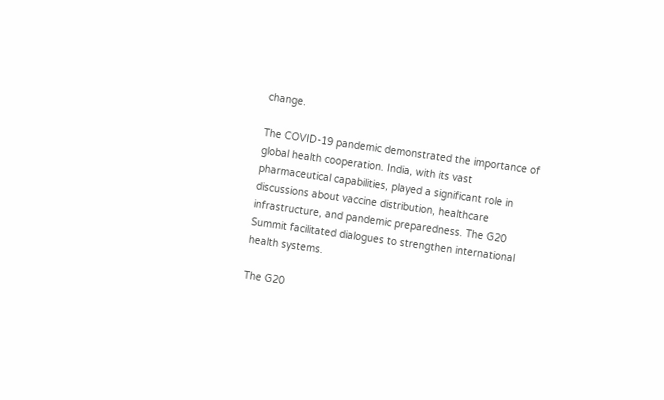change.

The COVID-19 pandemic demonstrated the importance of global health cooperation. India, with its vast pharmaceutical capabilities, played a significant role in discussions about vaccine distribution, healthcare infrastructure, and pandemic preparedness. The G20 Summit facilitated dialogues to strengthen international health systems.

The G20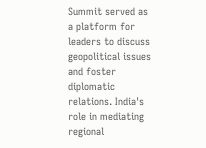Summit served as a platform for leaders to discuss geopolitical issues and foster diplomatic relations. India's role in mediating regional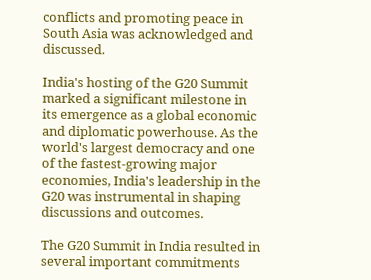conflicts and promoting peace in South Asia was acknowledged and discussed.

India's hosting of the G20 Summit marked a significant milestone in its emergence as a global economic and diplomatic powerhouse. As the world's largest democracy and one of the fastest-growing major economies, India's leadership in the G20 was instrumental in shaping discussions and outcomes.

The G20 Summit in India resulted in several important commitments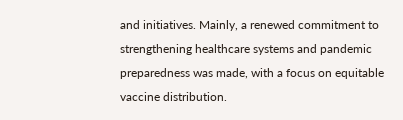and initiatives. Mainly, a renewed commitment to strengthening healthcare systems and pandemic preparedness was made, with a focus on equitable vaccine distribution.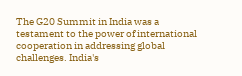The G20 Summit in India was a testament to the power of international cooperation in addressing global challenges. India's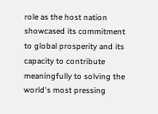role as the host nation showcased its commitment to global prosperity and its capacity to contribute meaningfully to solving the world's most pressing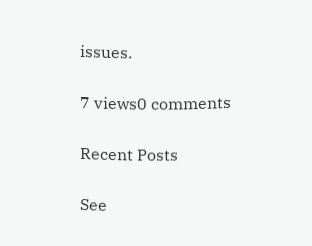issues.

7 views0 comments

Recent Posts

See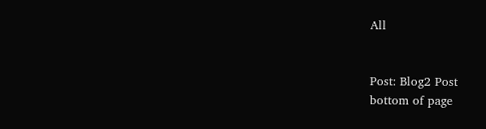All


Post: Blog2 Post
bottom of page